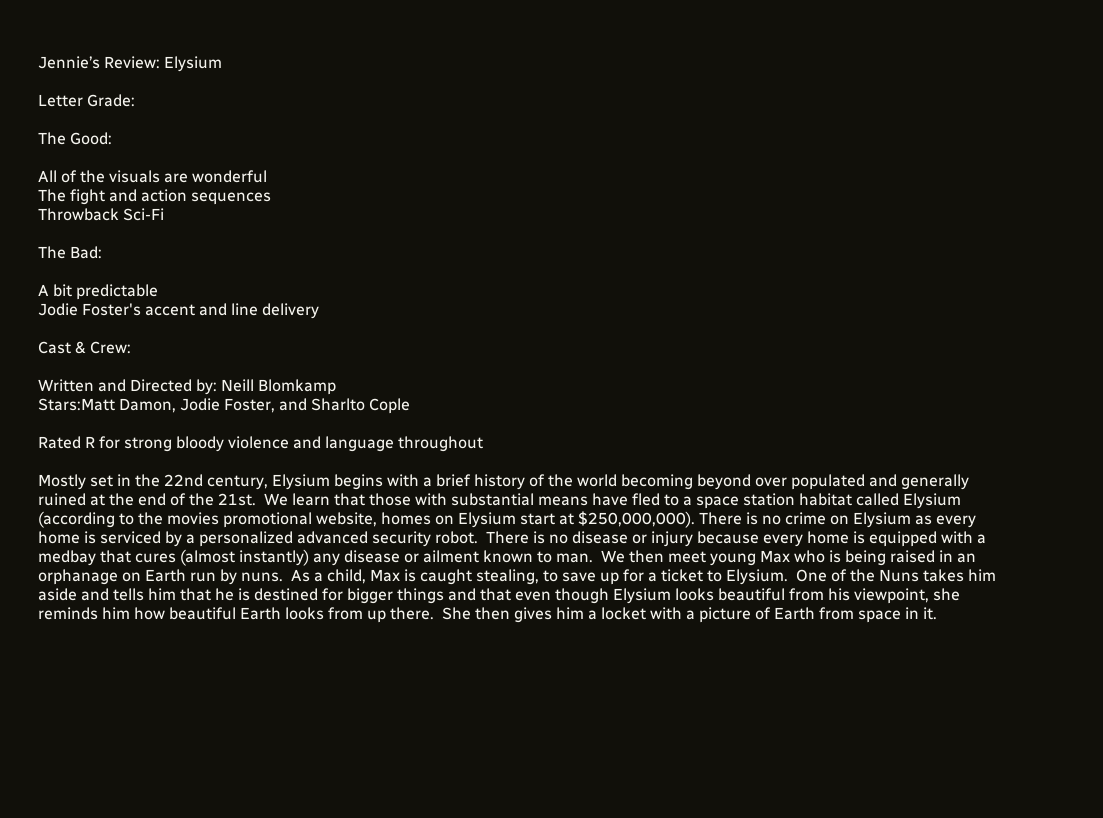Jennie’s Review: Elysium

Letter Grade:

The Good:

All of the visuals are wonderful
The fight and action sequences
Throwback Sci-Fi

The Bad:

A bit predictable
Jodie Foster's accent and line delivery

Cast & Crew:

Written and Directed by: Neill Blomkamp
Stars:Matt Damon, Jodie Foster, and Sharlto Cople

Rated R for strong bloody violence and language throughout

Mostly set in the 22nd century, Elysium begins with a brief history of the world becoming beyond over populated and generally ruined at the end of the 21st.  We learn that those with substantial means have fled to a space station habitat called Elysium (according to the movies promotional website, homes on Elysium start at $250,000,000). There is no crime on Elysium as every home is serviced by a personalized advanced security robot.  There is no disease or injury because every home is equipped with a medbay that cures (almost instantly) any disease or ailment known to man.  We then meet young Max who is being raised in an orphanage on Earth run by nuns.  As a child, Max is caught stealing, to save up for a ticket to Elysium.  One of the Nuns takes him aside and tells him that he is destined for bigger things and that even though Elysium looks beautiful from his viewpoint, she reminds him how beautiful Earth looks from up there.  She then gives him a locket with a picture of Earth from space in it.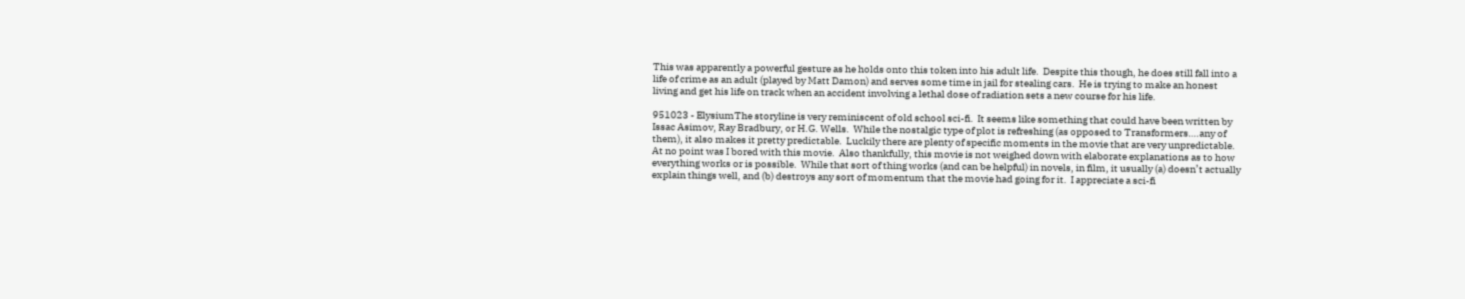This was apparently a powerful gesture as he holds onto this token into his adult life.  Despite this though, he does still fall into a life of crime as an adult (played by Matt Damon) and serves some time in jail for stealing cars.  He is trying to make an honest living and get his life on track when an accident involving a lethal dose of radiation sets a new course for his life.

951023 - ElysiumThe storyline is very reminiscent of old school sci-fi.  It seems like something that could have been written by Issac Asimov, Ray Bradbury, or H.G. Wells.  While the nostalgic type of plot is refreshing (as opposed to Transformers….any of them), it also makes it pretty predictable.  Luckily there are plenty of specific moments in the movie that are very unpredictable.  At no point was I bored with this movie.  Also thankfully, this movie is not weighed down with elaborate explanations as to how everything works or is possible.  While that sort of thing works (and can be helpful) in novels, in film, it usually (a) doesn’t actually explain things well, and (b) destroys any sort of momentum that the movie had going for it.  I appreciate a sci-fi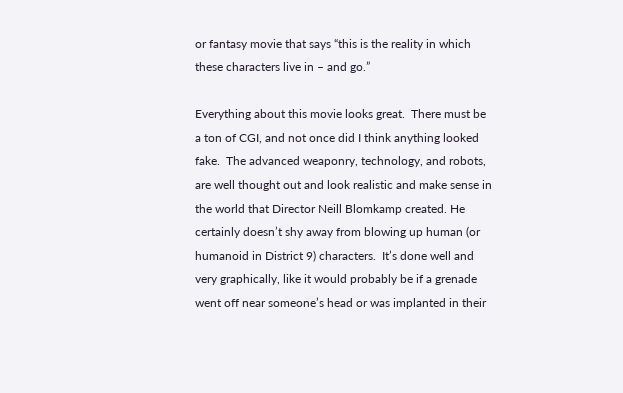or fantasy movie that says “this is the reality in which these characters live in – and go.”

Everything about this movie looks great.  There must be a ton of CGI, and not once did I think anything looked fake.  The advanced weaponry, technology, and robots, are well thought out and look realistic and make sense in the world that Director Neill Blomkamp created. He certainly doesn’t shy away from blowing up human (or humanoid in District 9) characters.  It’s done well and very graphically, like it would probably be if a grenade went off near someone’s head or was implanted in their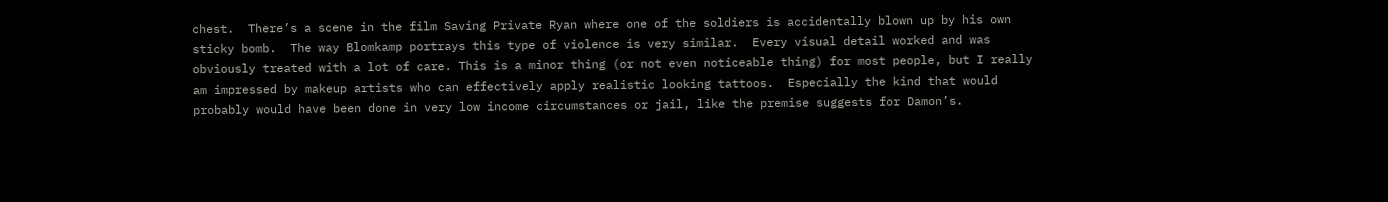chest.  There’s a scene in the film Saving Private Ryan where one of the soldiers is accidentally blown up by his own sticky bomb.  The way Blomkamp portrays this type of violence is very similar.  Every visual detail worked and was obviously treated with a lot of care. This is a minor thing (or not even noticeable thing) for most people, but I really am impressed by makeup artists who can effectively apply realistic looking tattoos.  Especially the kind that would probably would have been done in very low income circumstances or jail, like the premise suggests for Damon’s.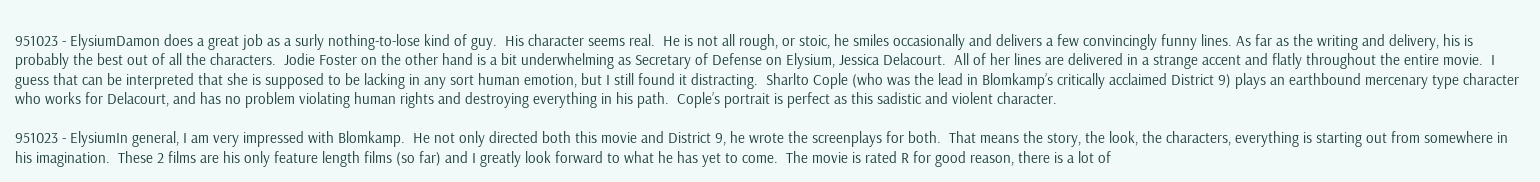951023 - ElysiumDamon does a great job as a surly nothing-to-lose kind of guy.  His character seems real.  He is not all rough, or stoic, he smiles occasionally and delivers a few convincingly funny lines. As far as the writing and delivery, his is probably the best out of all the characters.  Jodie Foster on the other hand is a bit underwhelming as Secretary of Defense on Elysium, Jessica Delacourt.  All of her lines are delivered in a strange accent and flatly throughout the entire movie.  I guess that can be interpreted that she is supposed to be lacking in any sort human emotion, but I still found it distracting.  Sharlto Cople (who was the lead in Blomkamp’s critically acclaimed District 9) plays an earthbound mercenary type character who works for Delacourt, and has no problem violating human rights and destroying everything in his path.  Cople’s portrait is perfect as this sadistic and violent character.

951023 - ElysiumIn general, I am very impressed with Blomkamp.  He not only directed both this movie and District 9, he wrote the screenplays for both.  That means the story, the look, the characters, everything is starting out from somewhere in his imagination.  These 2 films are his only feature length films (so far) and I greatly look forward to what he has yet to come.  The movie is rated R for good reason, there is a lot of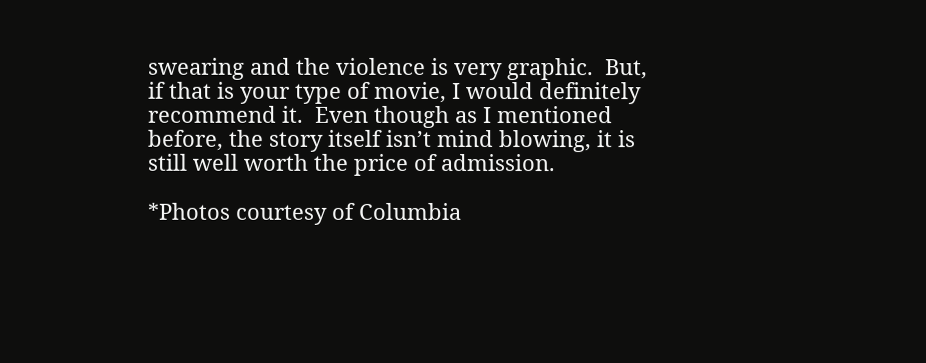swearing and the violence is very graphic.  But, if that is your type of movie, I would definitely recommend it.  Even though as I mentioned before, the story itself isn’t mind blowing, it is still well worth the price of admission.

*Photos courtesy of Columbia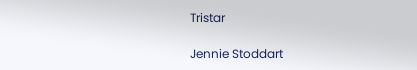Tristar

Jennie Stoddart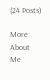(24 Posts)

More About Me